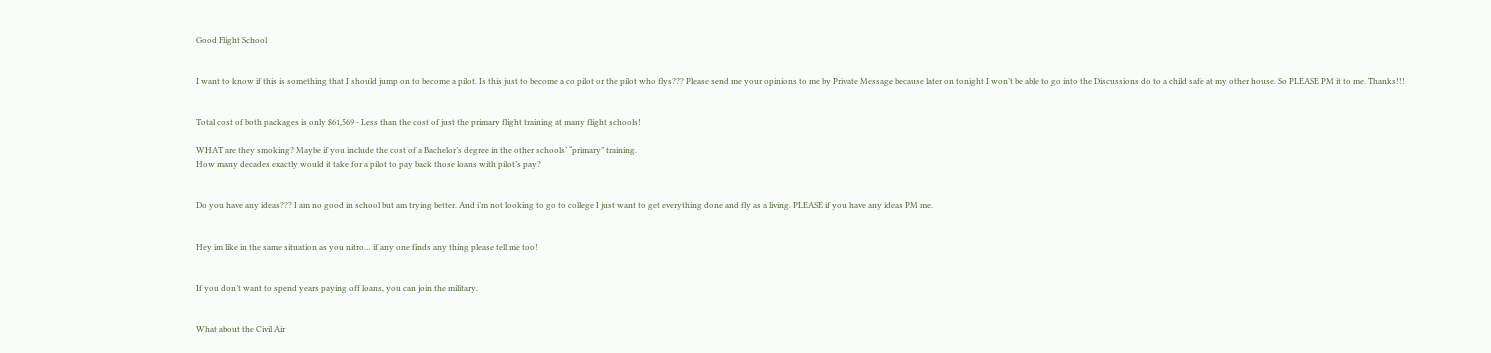Good Flight School


I want to know if this is something that I should jump on to become a pilot. Is this just to become a co pilot or the pilot who flys??? Please send me your opinions to me by Private Message because later on tonight I won’t be able to go into the Discussions do to a child safe at my other house. So PLEASE PM it to me. Thanks!!!


Total cost of both packages is only $61,569 - Less than the cost of just the primary flight training at many flight schools!

WHAT are they smoking? Maybe if you include the cost of a Bachelor’s degree in the other schools’ “primary” training.
How many decades exactly would it take for a pilot to pay back those loans with pilot’s pay?


Do you have any ideas??? I am no good in school but am trying better. And i’m not looking to go to college I just want to get everything done and fly as a living. PLEASE if you have any ideas PM me.


Hey im like in the same situation as you nitro… if any one finds any thing please tell me too!


If you don’t want to spend years paying off loans, you can join the military.


What about the Civil Air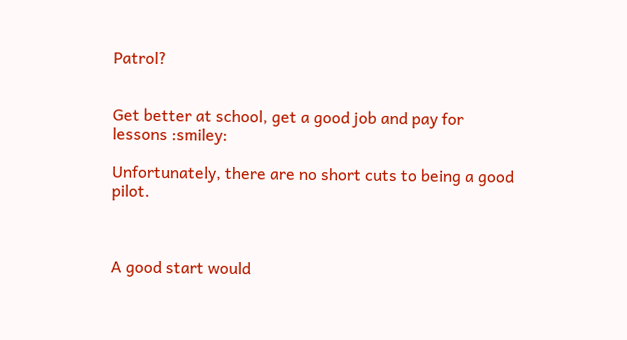Patrol?


Get better at school, get a good job and pay for lessons :smiley:

Unfortunately, there are no short cuts to being a good pilot.



A good start would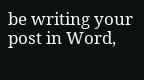be writing your post in Word,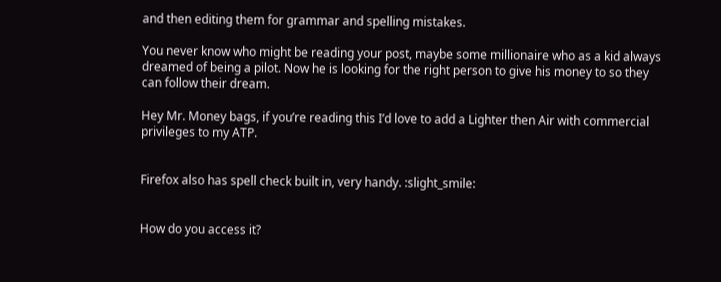and then editing them for grammar and spelling mistakes.

You never know who might be reading your post, maybe some millionaire who as a kid always dreamed of being a pilot. Now he is looking for the right person to give his money to so they can follow their dream.

Hey Mr. Money bags, if you’re reading this I’d love to add a Lighter then Air with commercial privileges to my ATP.


Firefox also has spell check built in, very handy. :slight_smile:


How do you access it?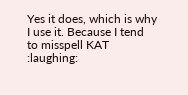Yes it does, which is why I use it. Because I tend to misspell KAT :laughing: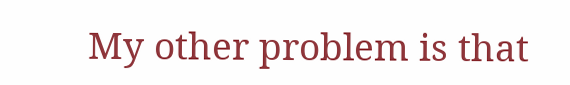My other problem is that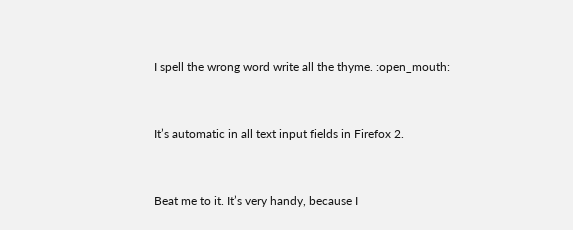I spell the wrong word write all the thyme. :open_mouth:


It’s automatic in all text input fields in Firefox 2.


Beat me to it. It’s very handy, because I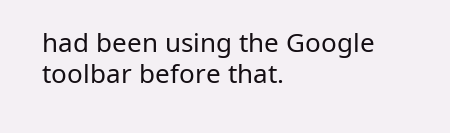had been using the Google toolbar before that.